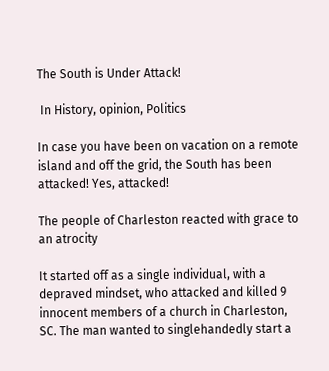The South is Under Attack!

 In History, opinion, Politics

In case you have been on vacation on a remote island and off the grid, the South has been attacked! Yes, attacked!

The people of Charleston reacted with grace to an atrocity

It started off as a single individual, with a depraved mindset, who attacked and killed 9 innocent members of a church in Charleston, SC. The man wanted to singlehandedly start a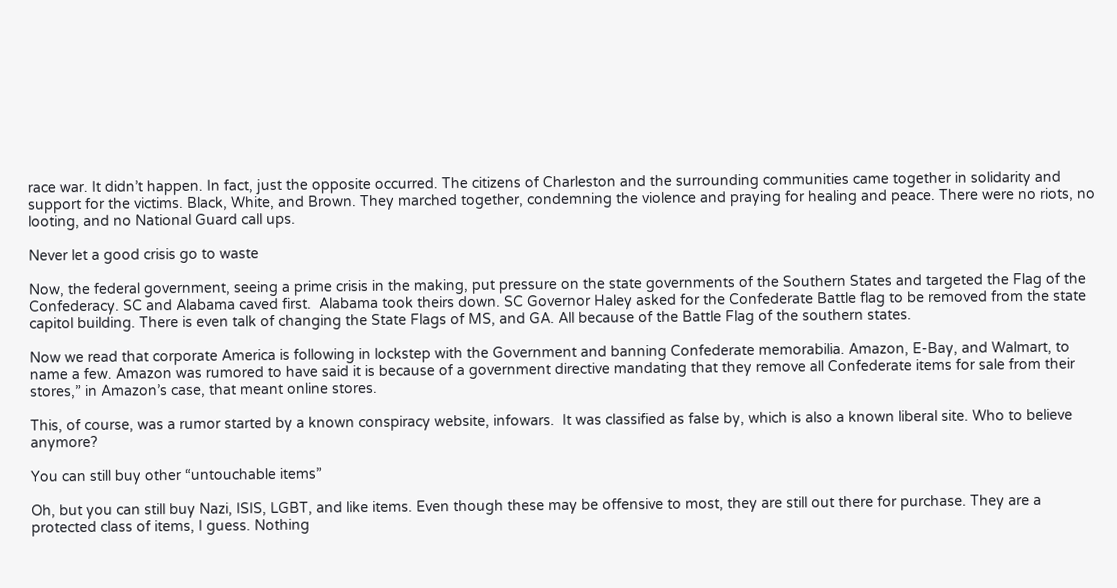race war. It didn’t happen. In fact, just the opposite occurred. The citizens of Charleston and the surrounding communities came together in solidarity and support for the victims. Black, White, and Brown. They marched together, condemning the violence and praying for healing and peace. There were no riots, no looting, and no National Guard call ups.

Never let a good crisis go to waste

Now, the federal government, seeing a prime crisis in the making, put pressure on the state governments of the Southern States and targeted the Flag of the Confederacy. SC and Alabama caved first.  Alabama took theirs down. SC Governor Haley asked for the Confederate Battle flag to be removed from the state capitol building. There is even talk of changing the State Flags of MS, and GA. All because of the Battle Flag of the southern states.

Now we read that corporate America is following in lockstep with the Government and banning Confederate memorabilia. Amazon, E-Bay, and Walmart, to name a few. Amazon was rumored to have said it is because of a government directive mandating that they remove all Confederate items for sale from their stores,” in Amazon’s case, that meant online stores.

This, of course, was a rumor started by a known conspiracy website, infowars.  It was classified as false by, which is also a known liberal site. Who to believe anymore?

You can still buy other “untouchable items”

Oh, but you can still buy Nazi, ISIS, LGBT, and like items. Even though these may be offensive to most, they are still out there for purchase. They are a protected class of items, I guess. Nothing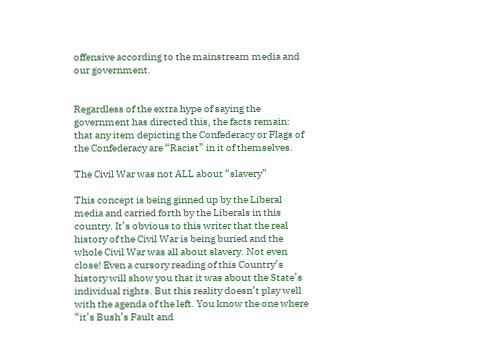offensive according to the mainstream media and our government.


Regardless of the extra hype of saying the government has directed this, the facts remain:  that any item depicting the Confederacy or Flags of the Confederacy are “Racist” in it of themselves.

The Civil War was not ALL about “slavery”

This concept is being ginned up by the Liberal media and carried forth by the Liberals in this country. It’s obvious to this writer that the real history of the Civil War is being buried and the whole Civil War was all about slavery. Not even close! Even a cursory reading of this Country’s history will show you that it was about the State’s individual rights. But this reality doesn’t play well with the agenda of the left. You know the one where “it’s Bush’s Fault and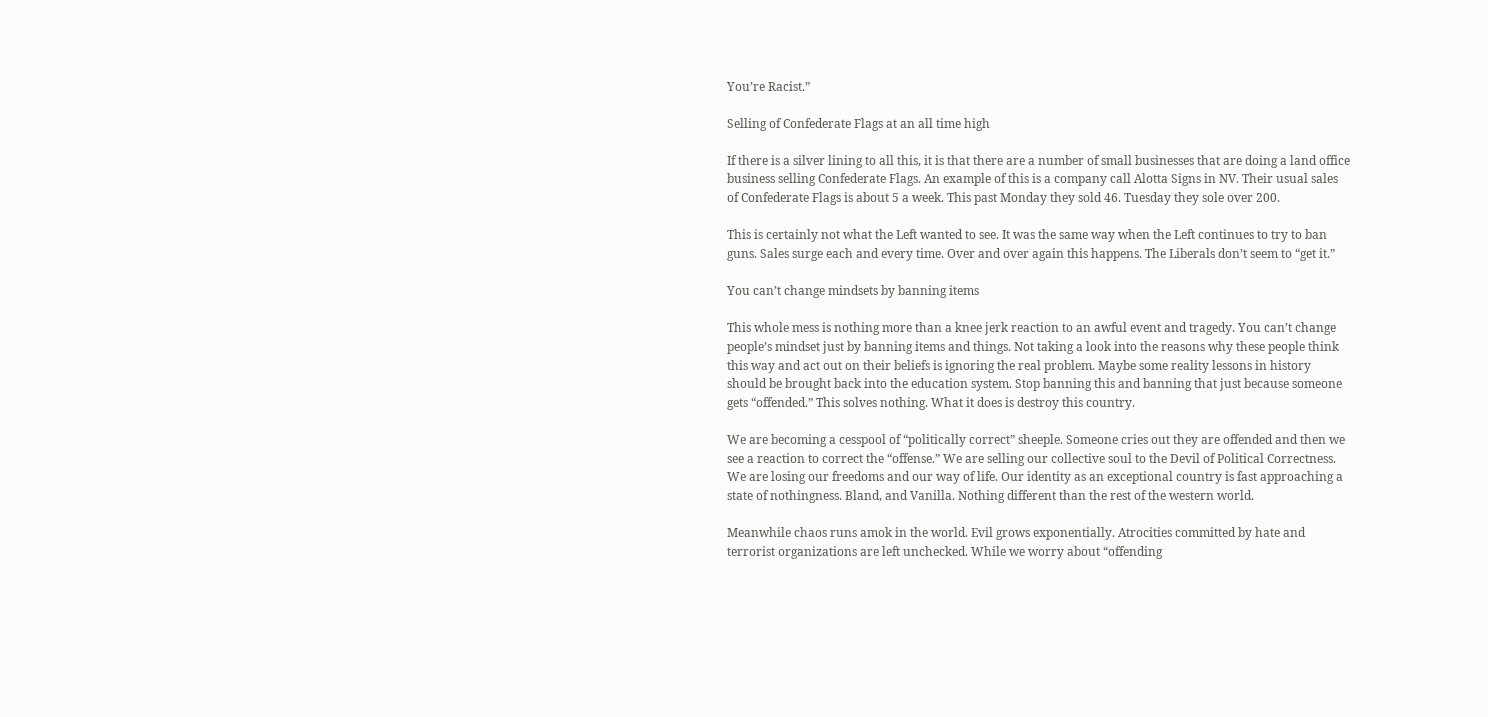You’re Racist.”

Selling of Confederate Flags at an all time high

If there is a silver lining to all this, it is that there are a number of small businesses that are doing a land office business selling Confederate Flags. An example of this is a company call Alotta Signs in NV. Their usual sales of Confederate Flags is about 5 a week. This past Monday they sold 46. Tuesday they sole over 200.

This is certainly not what the Left wanted to see. It was the same way when the Left continues to try to ban guns. Sales surge each and every time. Over and over again this happens. The Liberals don’t seem to “get it.”

You can’t change mindsets by banning items

This whole mess is nothing more than a knee jerk reaction to an awful event and tragedy. You can’t change people’s mindset just by banning items and things. Not taking a look into the reasons why these people think this way and act out on their beliefs is ignoring the real problem. Maybe some reality lessons in history should be brought back into the education system. Stop banning this and banning that just because someone gets “offended.” This solves nothing. What it does is destroy this country.

We are becoming a cesspool of “politically correct” sheeple. Someone cries out they are offended and then we see a reaction to correct the “offense.” We are selling our collective soul to the Devil of Political Correctness. We are losing our freedoms and our way of life. Our identity as an exceptional country is fast approaching a state of nothingness. Bland, and Vanilla. Nothing different than the rest of the western world.

Meanwhile chaos runs amok in the world. Evil grows exponentially. Atrocities committed by hate and terrorist organizations are left unchecked. While we worry about “offending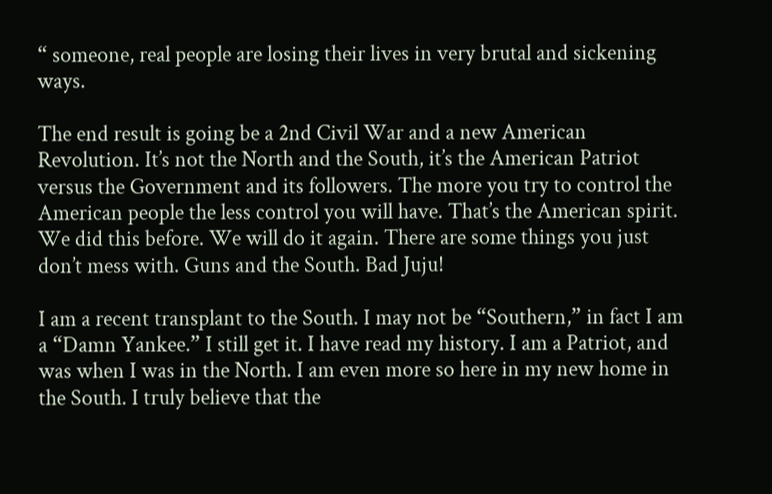“ someone, real people are losing their lives in very brutal and sickening ways.

The end result is going be a 2nd Civil War and a new American Revolution. It’s not the North and the South, it’s the American Patriot versus the Government and its followers. The more you try to control the American people the less control you will have. That’s the American spirit. We did this before. We will do it again. There are some things you just don’t mess with. Guns and the South. Bad Juju!

I am a recent transplant to the South. I may not be “Southern,” in fact I am a “Damn Yankee.” I still get it. I have read my history. I am a Patriot, and was when I was in the North. I am even more so here in my new home in the South. I truly believe that the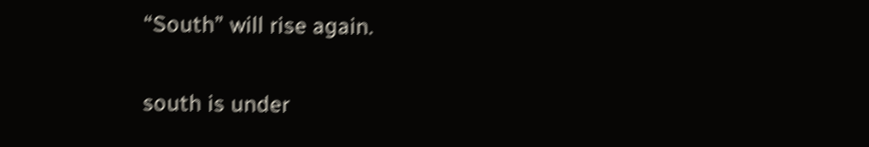“South” will rise again.

south is under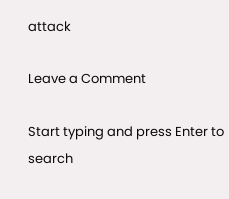attack

Leave a Comment

Start typing and press Enter to search